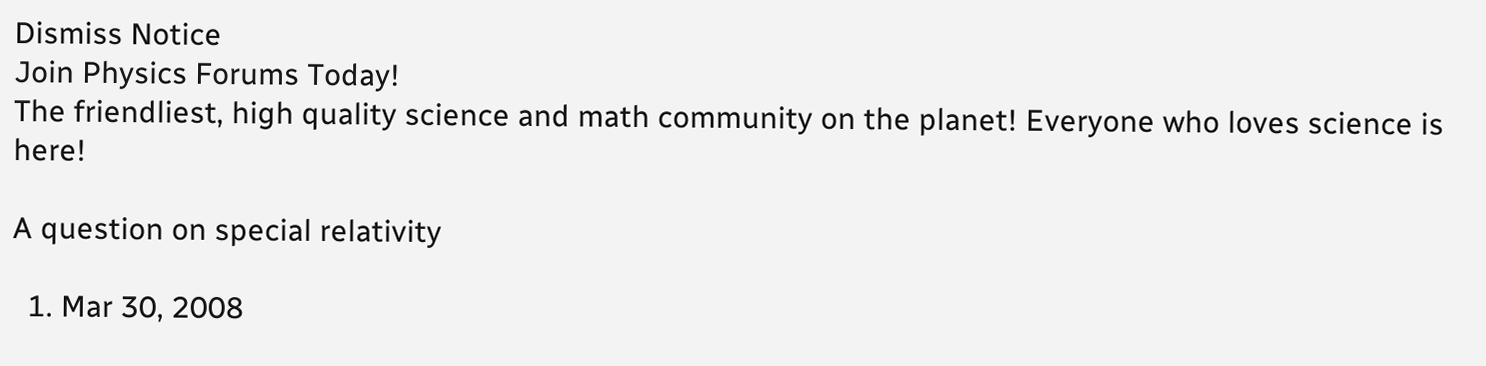Dismiss Notice
Join Physics Forums Today!
The friendliest, high quality science and math community on the planet! Everyone who loves science is here!

A question on special relativity

  1. Mar 30, 2008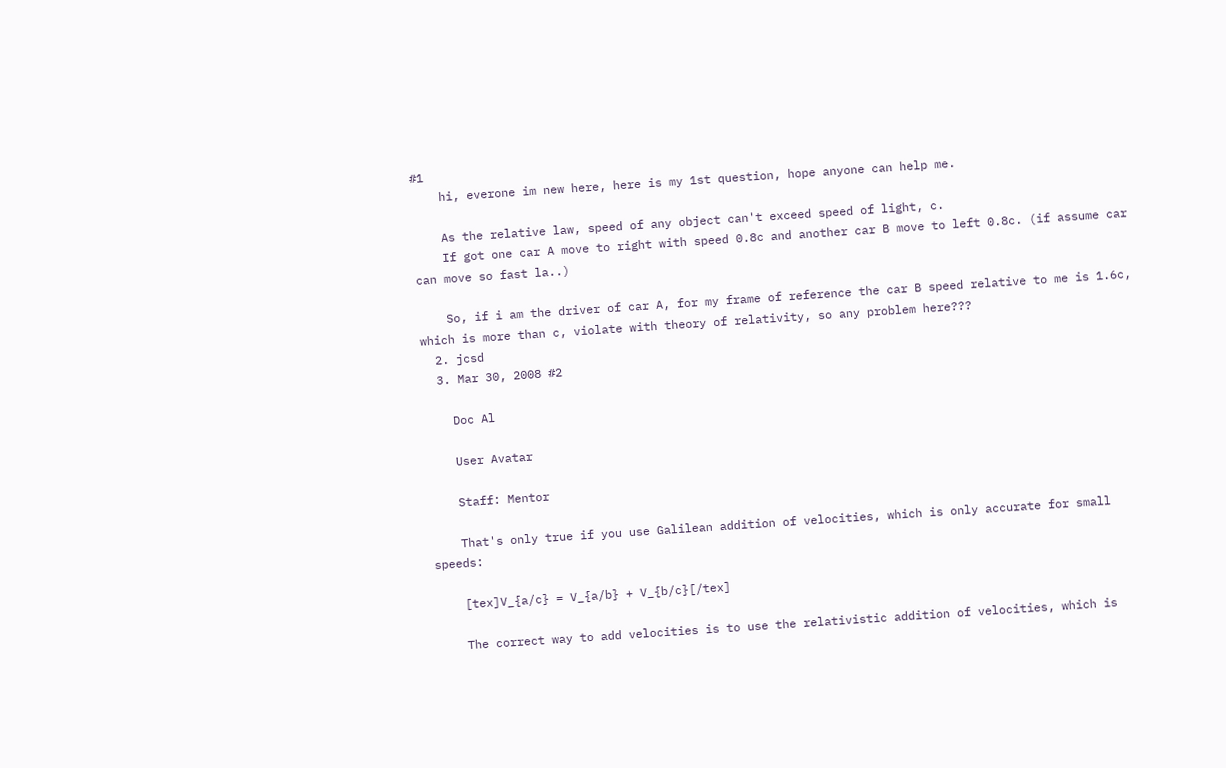#1
    hi, everone im new here, here is my 1st question, hope anyone can help me.

    As the relative law, speed of any object can't exceed speed of light, c.
    If got one car A move to right with speed 0.8c and another car B move to left 0.8c. (if assume car can move so fast la..)

    So, if i am the driver of car A, for my frame of reference the car B speed relative to me is 1.6c, which is more than c, violate with theory of relativity, so any problem here???
  2. jcsd
  3. Mar 30, 2008 #2

    Doc Al

    User Avatar

    Staff: Mentor

    That's only true if you use Galilean addition of velocities, which is only accurate for small speeds:

    [tex]V_{a/c} = V_{a/b} + V_{b/c}[/tex]

    The correct way to add velocities is to use the relativistic addition of velocities, which is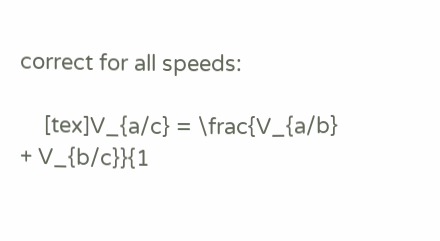correct for all speeds:

    [tex]V_{a/c} = \frac{V_{a/b} + V_{b/c}}{1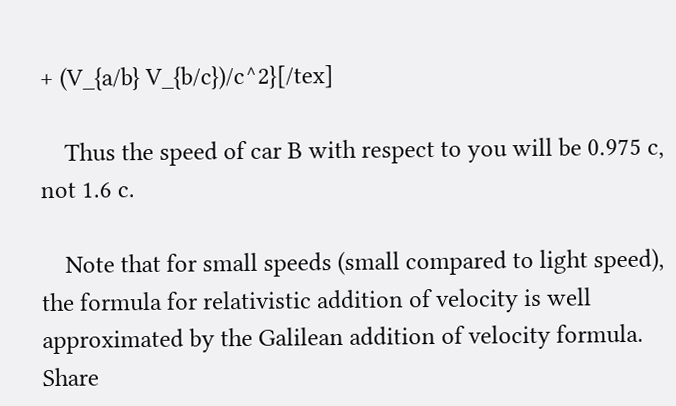+ (V_{a/b} V_{b/c})/c^2}[/tex]

    Thus the speed of car B with respect to you will be 0.975 c, not 1.6 c.

    Note that for small speeds (small compared to light speed), the formula for relativistic addition of velocity is well approximated by the Galilean addition of velocity formula.
Share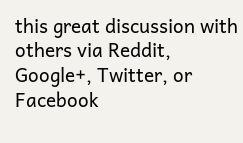this great discussion with others via Reddit, Google+, Twitter, or Facebook